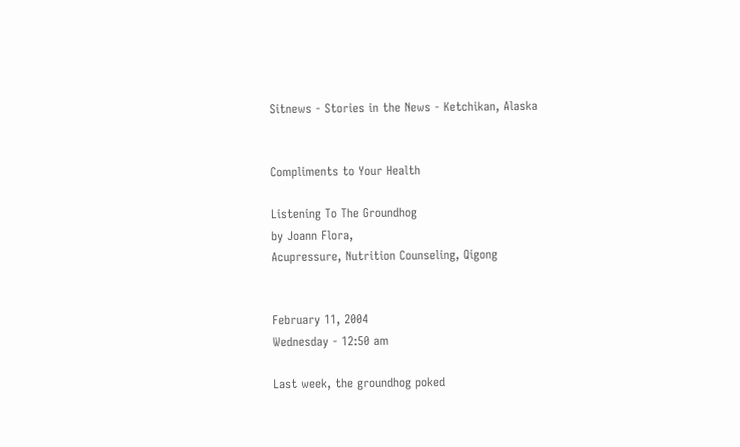Sitnews - Stories in the News - Ketchikan, Alaska


Compliments to Your Health

Listening To The Groundhog
by Joann Flora,
Acupressure, Nutrition Counseling, Qigong


February 11, 2004
Wednesday - 12:50 am

Last week, the groundhog poked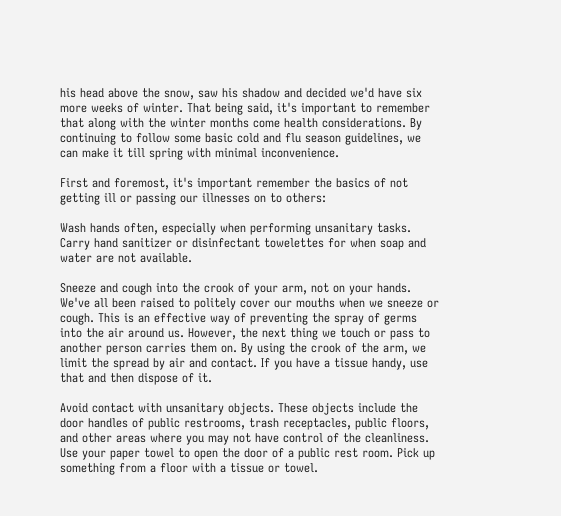his head above the snow, saw his shadow and decided we'd have six more weeks of winter. That being said, it's important to remember that along with the winter months come health considerations. By continuing to follow some basic cold and flu season guidelines, we can make it till spring with minimal inconvenience.

First and foremost, it's important remember the basics of not getting ill or passing our illnesses on to others:

Wash hands often, especially when performing unsanitary tasks. Carry hand sanitizer or disinfectant towelettes for when soap and water are not available.

Sneeze and cough into the crook of your arm, not on your hands. We've all been raised to politely cover our mouths when we sneeze or cough. This is an effective way of preventing the spray of germs into the air around us. However, the next thing we touch or pass to another person carries them on. By using the crook of the arm, we limit the spread by air and contact. If you have a tissue handy, use that and then dispose of it.

Avoid contact with unsanitary objects. These objects include the door handles of public restrooms, trash receptacles, public floors, and other areas where you may not have control of the cleanliness. Use your paper towel to open the door of a public rest room. Pick up something from a floor with a tissue or towel.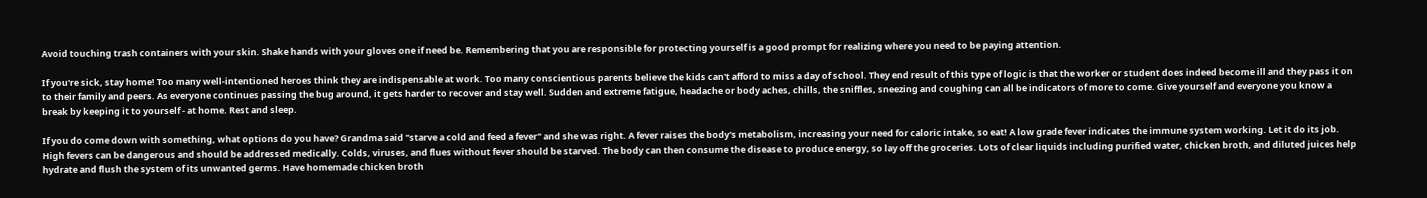Avoid touching trash containers with your skin. Shake hands with your gloves one if need be. Remembering that you are responsible for protecting yourself is a good prompt for realizing where you need to be paying attention.

If you're sick, stay home! Too many well-intentioned heroes think they are indispensable at work. Too many conscientious parents believe the kids can't afford to miss a day of school. They end result of this type of logic is that the worker or student does indeed become ill and they pass it on to their family and peers. As everyone continues passing the bug around, it gets harder to recover and stay well. Sudden and extreme fatigue, headache or body aches, chills, the sniffles, sneezing and coughing can all be indicators of more to come. Give yourself and everyone you know a break by keeping it to yourself - at home. Rest and sleep.

If you do come down with something, what options do you have? Grandma said "starve a cold and feed a fever" and she was right. A fever raises the body's metabolism, increasing your need for caloric intake, so eat! A low grade fever indicates the immune system working. Let it do its job. High fevers can be dangerous and should be addressed medically. Colds, viruses, and flues without fever should be starved. The body can then consume the disease to produce energy, so lay off the groceries. Lots of clear liquids including purified water, chicken broth, and diluted juices help hydrate and flush the system of its unwanted germs. Have homemade chicken broth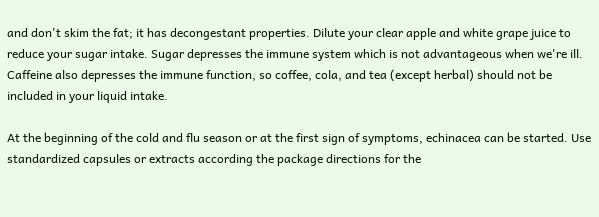and don't skim the fat; it has decongestant properties. Dilute your clear apple and white grape juice to reduce your sugar intake. Sugar depresses the immune system which is not advantageous when we're ill. Caffeine also depresses the immune function, so coffee, cola, and tea (except herbal) should not be included in your liquid intake.

At the beginning of the cold and flu season or at the first sign of symptoms, echinacea can be started. Use standardized capsules or extracts according the package directions for the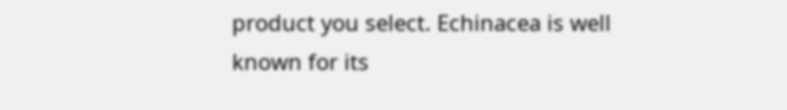product you select. Echinacea is well known for its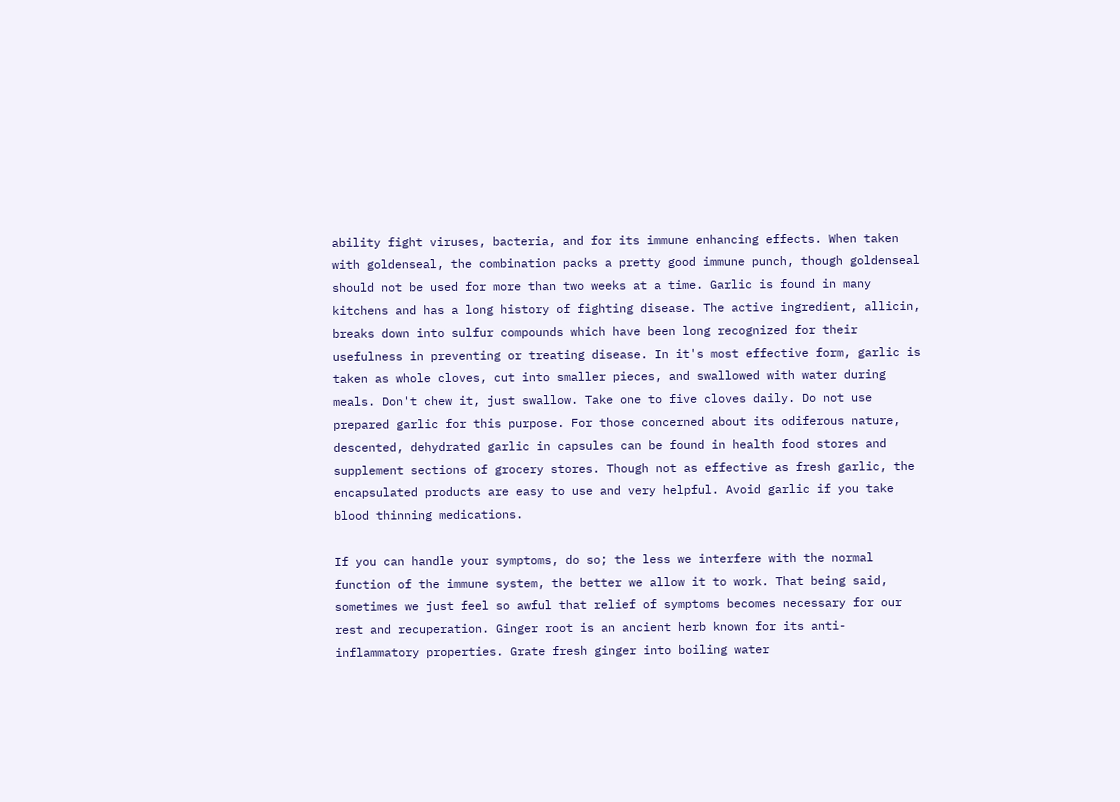ability fight viruses, bacteria, and for its immune enhancing effects. When taken with goldenseal, the combination packs a pretty good immune punch, though goldenseal should not be used for more than two weeks at a time. Garlic is found in many kitchens and has a long history of fighting disease. The active ingredient, allicin, breaks down into sulfur compounds which have been long recognized for their usefulness in preventing or treating disease. In it's most effective form, garlic is taken as whole cloves, cut into smaller pieces, and swallowed with water during meals. Don't chew it, just swallow. Take one to five cloves daily. Do not use prepared garlic for this purpose. For those concerned about its odiferous nature, descented, dehydrated garlic in capsules can be found in health food stores and supplement sections of grocery stores. Though not as effective as fresh garlic, the encapsulated products are easy to use and very helpful. Avoid garlic if you take blood thinning medications.

If you can handle your symptoms, do so; the less we interfere with the normal function of the immune system, the better we allow it to work. That being said, sometimes we just feel so awful that relief of symptoms becomes necessary for our rest and recuperation. Ginger root is an ancient herb known for its anti-inflammatory properties. Grate fresh ginger into boiling water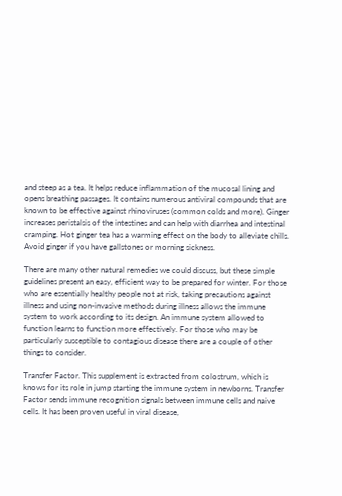and steep as a tea. It helps reduce inflammation of the mucosal lining and opens breathing passages. It contains numerous antiviral compounds that are known to be effective against rhinoviruses (common colds and more). Ginger increases peristalsis of the intestines and can help with diarrhea and intestinal cramping. Hot ginger tea has a warming effect on the body to alleviate chills. Avoid ginger if you have gallstones or morning sickness.

There are many other natural remedies we could discuss, but these simple guidelines present an easy, efficient way to be prepared for winter. For those who are essentially healthy people not at risk, taking precautions against illness and using non-invasive methods during illness allows the immune system to work according to its design. An immune system allowed to function learns to function more effectively. For those who may be particularly susceptible to contagious disease there are a couple of other things to consider.

Transfer Factor. This supplement is extracted from colostrum, which is knows for its role in jump starting the immune system in newborns. Transfer Factor sends immune recognition signals between immune cells and naive cells. It has been proven useful in viral disease,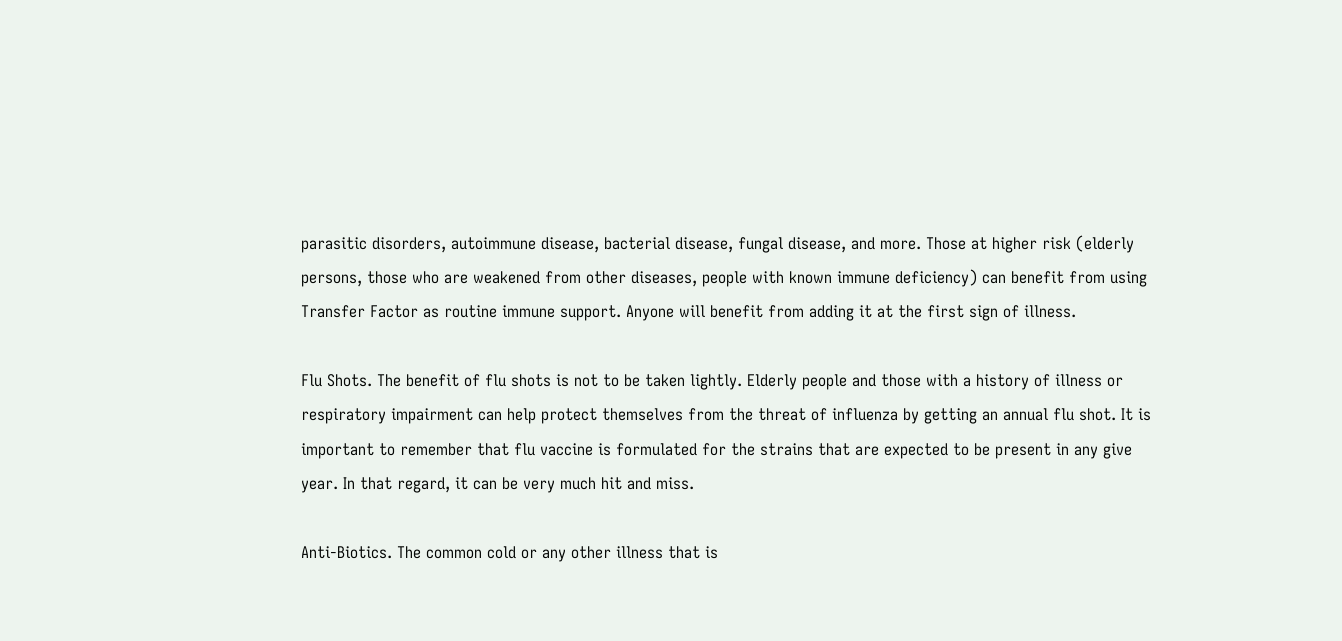parasitic disorders, autoimmune disease, bacterial disease, fungal disease, and more. Those at higher risk (elderly persons, those who are weakened from other diseases, people with known immune deficiency) can benefit from using Transfer Factor as routine immune support. Anyone will benefit from adding it at the first sign of illness.

Flu Shots. The benefit of flu shots is not to be taken lightly. Elderly people and those with a history of illness or respiratory impairment can help protect themselves from the threat of influenza by getting an annual flu shot. It is important to remember that flu vaccine is formulated for the strains that are expected to be present in any give year. In that regard, it can be very much hit and miss.

Anti-Biotics. The common cold or any other illness that is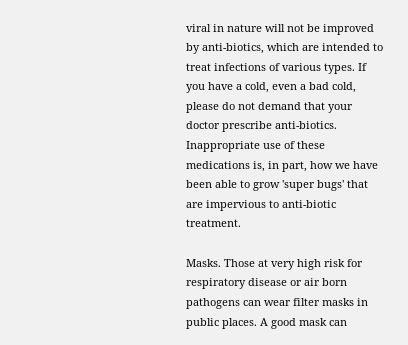viral in nature will not be improved by anti-biotics, which are intended to treat infections of various types. If you have a cold, even a bad cold, please do not demand that your doctor prescribe anti-biotics. Inappropriate use of these medications is, in part, how we have been able to grow 'super bugs' that are impervious to anti-biotic treatment.

Masks. Those at very high risk for respiratory disease or air born pathogens can wear filter masks in public places. A good mask can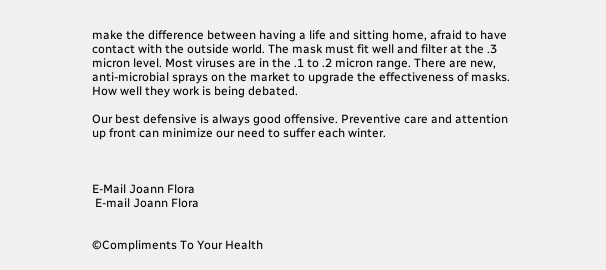make the difference between having a life and sitting home, afraid to have contact with the outside world. The mask must fit well and filter at the .3 micron level. Most viruses are in the .1 to .2 micron range. There are new, anti-microbial sprays on the market to upgrade the effectiveness of masks. How well they work is being debated.

Our best defensive is always good offensive. Preventive care and attention up front can minimize our need to suffer each winter.



E-Mail Joann Flora
 E-mail Joann Flora


©Compliments To Your Health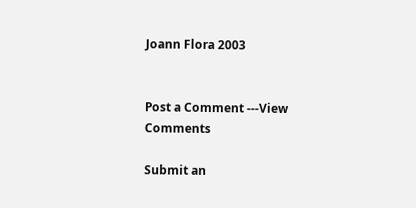Joann Flora 2003


Post a Comment ---View Comments

Submit an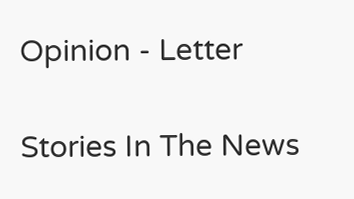Opinion - Letter

Stories In The News